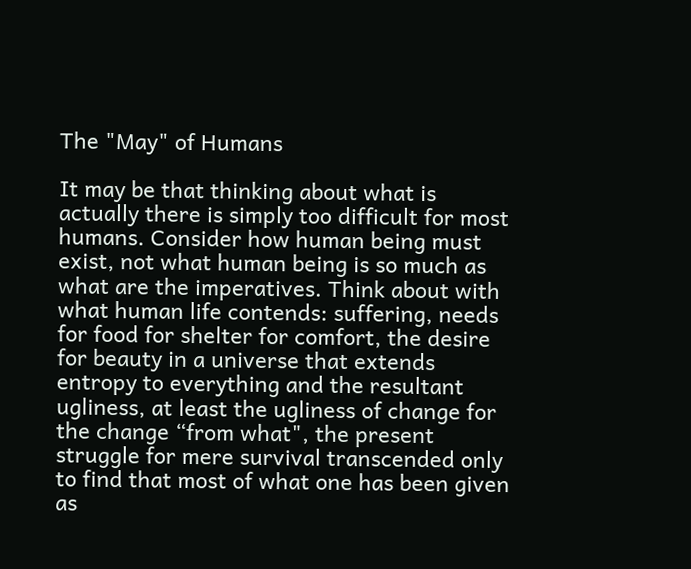The "May" of Humans

It may be that thinking about what is actually there is simply too difficult for most humans. Consider how human being must exist, not what human being is so much as what are the imperatives. Think about with what human life contends: suffering, needs for food for shelter for comfort, the desire for beauty in a universe that extends entropy to everything and the resultant ugliness, at least the ugliness of change for the change “from what", the present struggle for mere survival transcended only to find that most of what one has been given as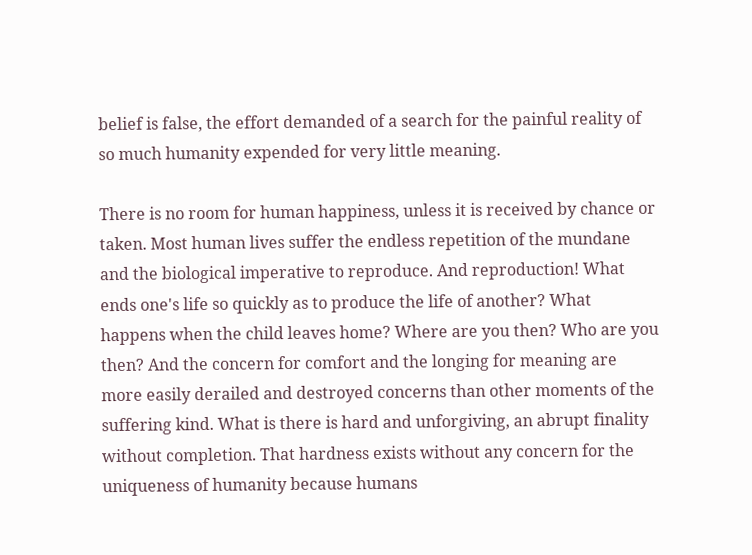belief is false, the effort demanded of a search for the painful reality of so much humanity expended for very little meaning.

There is no room for human happiness, unless it is received by chance or taken. Most human lives suffer the endless repetition of the mundane and the biological imperative to reproduce. And reproduction! What ends one's life so quickly as to produce the life of another? What happens when the child leaves home? Where are you then? Who are you then? And the concern for comfort and the longing for meaning are more easily derailed and destroyed concerns than other moments of the suffering kind. What is there is hard and unforgiving, an abrupt finality without completion. That hardness exists without any concern for the uniqueness of humanity because humans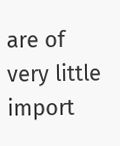are of very little import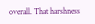overall. That harshness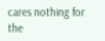cares nothing for the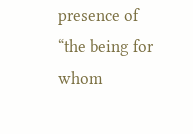presence of “the being for whom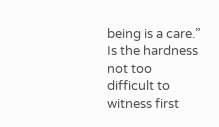being is a care.” Is the hardness not too difficult to witness first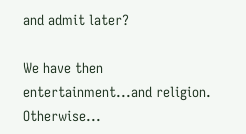and admit later?

We have then entertainment...and religion. Otherwise...